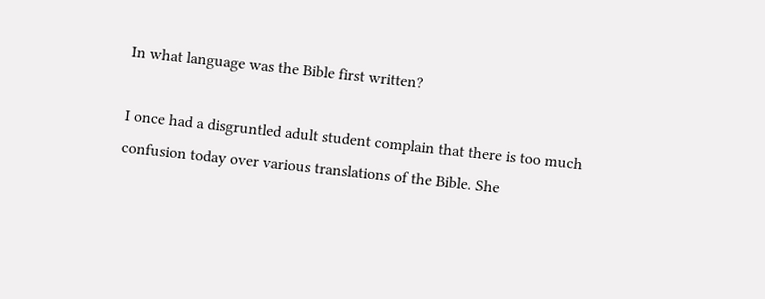In what language was the Bible first written?

I once had a disgruntled adult student complain that there is too much confusion today over various translations of the Bible. She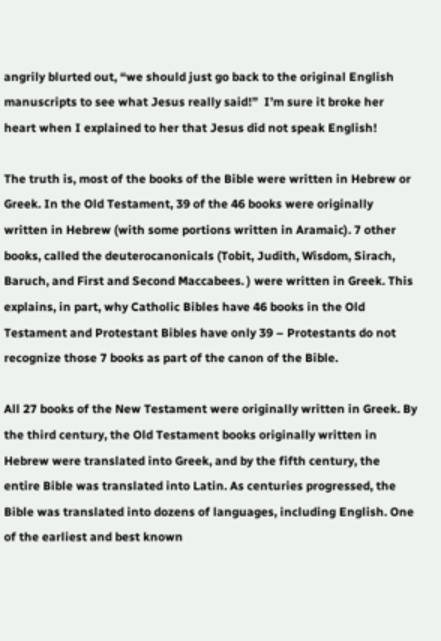angrily blurted out, “we should just go back to the original English manuscripts to see what Jesus really said!”  I’m sure it broke her heart when I explained to her that Jesus did not speak English!

The truth is, most of the books of the Bible were written in Hebrew or Greek. In the Old Testament, 39 of the 46 books were originally written in Hebrew (with some portions written in Aramaic). 7 other books, called the deuterocanonicals (Tobit, Judith, Wisdom, Sirach, Baruch, and First and Second Maccabees. ) were written in Greek. This explains, in part, why Catholic Bibles have 46 books in the Old Testament and Protestant Bibles have only 39 – Protestants do not recognize those 7 books as part of the canon of the Bible.

All 27 books of the New Testament were originally written in Greek. By the third century, the Old Testament books originally written in Hebrew were translated into Greek, and by the fifth century, the entire Bible was translated into Latin. As centuries progressed, the Bible was translated into dozens of languages, including English. One of the earliest and best known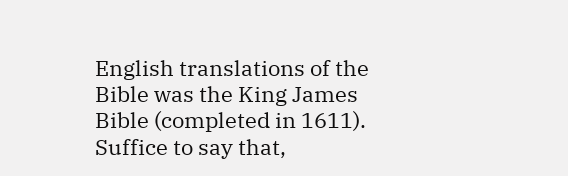English translations of the Bible was the King James Bible (completed in 1611). Suffice to say that,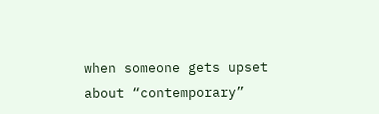when someone gets upset about “contemporary”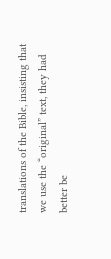translations of the Bible, insisting that we use the “original” text, they had better be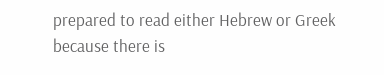prepared to read either Hebrew or Greek because there is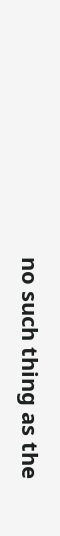no such thing as the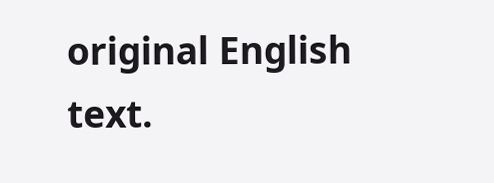original English text.